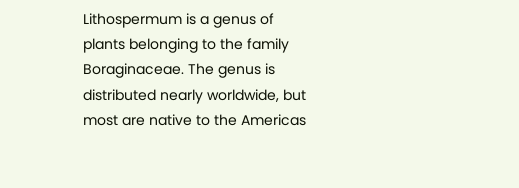Lithospermum is a genus of plants belonging to the family Boraginaceae. The genus is distributed nearly worldwide, but most are native to the Americas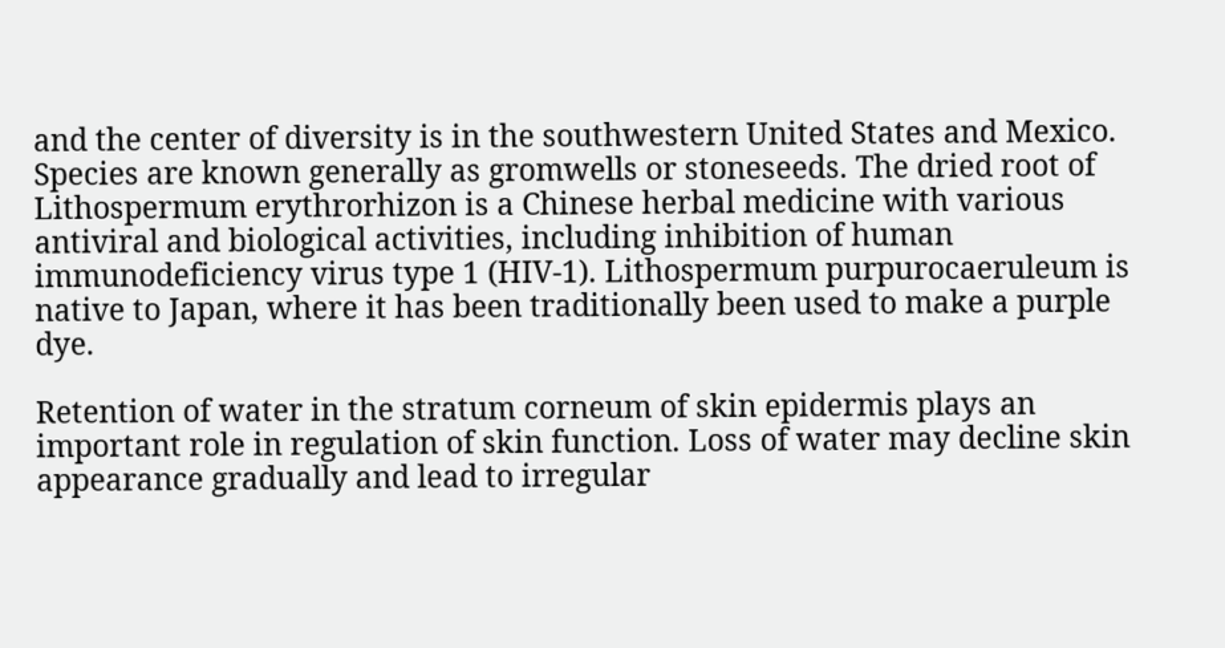and the center of diversity is in the southwestern United States and Mexico. Species are known generally as gromwells or stoneseeds. The dried root of Lithospermum erythrorhizon is a Chinese herbal medicine with various antiviral and biological activities, including inhibition of human immunodeficiency virus type 1 (HIV-1). Lithospermum purpurocaeruleum is native to Japan, where it has been traditionally been used to make a purple dye.

Retention of water in the stratum corneum of skin epidermis plays an important role in regulation of skin function. Loss of water may decline skin appearance gradually and lead to irregular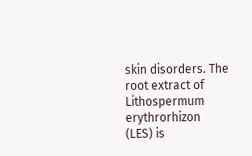skin disorders. The root extract of Lithospermum erythrorhizon (LES) is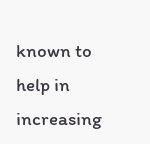known to help in increasing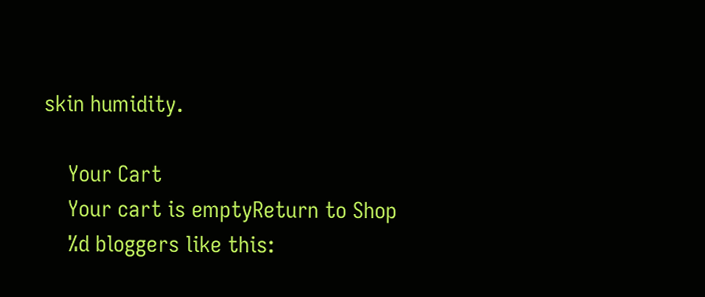skin humidity.

    Your Cart
    Your cart is emptyReturn to Shop
    %d bloggers like this: